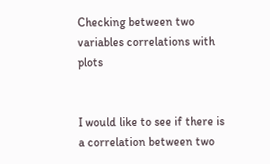Checking between two variables correlations with plots


I would like to see if there is a correlation between two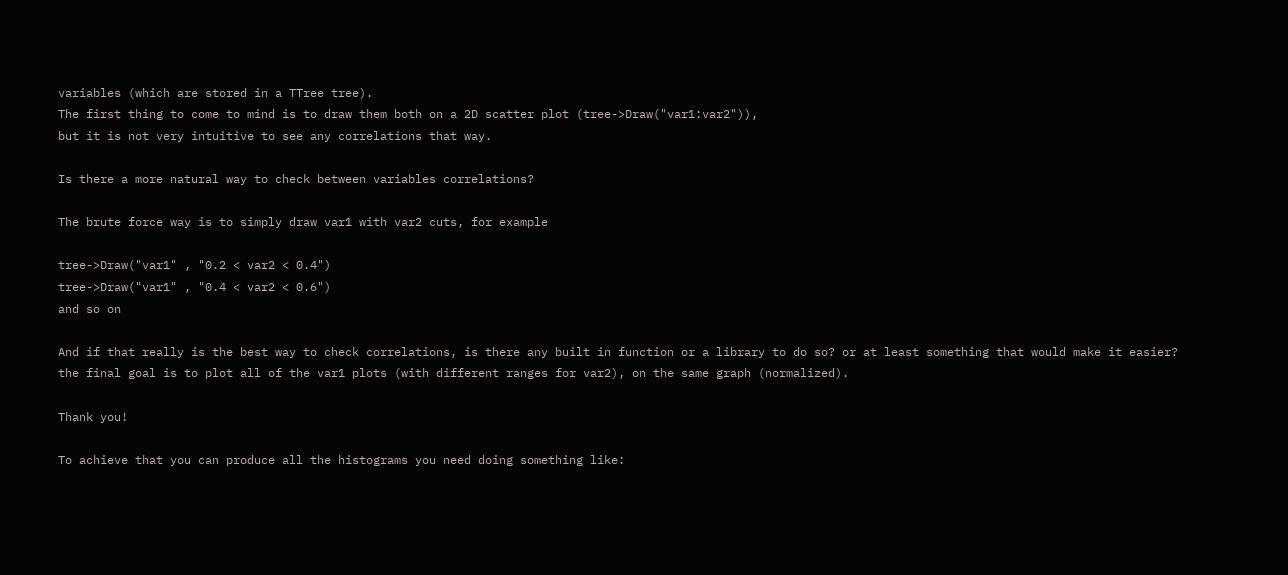variables (which are stored in a TTree tree).
The first thing to come to mind is to draw them both on a 2D scatter plot (tree->Draw("var1:var2")),
but it is not very intuitive to see any correlations that way.

Is there a more natural way to check between variables correlations?

The brute force way is to simply draw var1 with var2 cuts, for example

tree->Draw("var1" , "0.2 < var2 < 0.4")
tree->Draw("var1" , "0.4 < var2 < 0.6")
and so on

And if that really is the best way to check correlations, is there any built in function or a library to do so? or at least something that would make it easier?
the final goal is to plot all of the var1 plots (with different ranges for var2), on the same graph (normalized).

Thank you!

To achieve that you can produce all the histograms you need doing something like: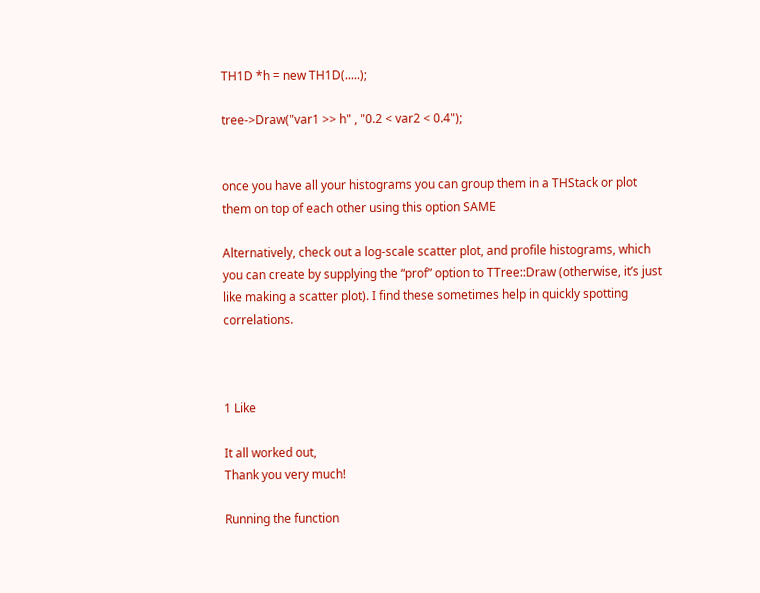TH1D *h = new TH1D(.....);

tree->Draw("var1 >> h" , "0.2 < var2 < 0.4");


once you have all your histograms you can group them in a THStack or plot them on top of each other using this option SAME

Alternatively, check out a log-scale scatter plot, and profile histograms, which you can create by supplying the “prof” option to TTree::Draw (otherwise, it’s just like making a scatter plot). I find these sometimes help in quickly spotting correlations.



1 Like

It all worked out,
Thank you very much!

Running the function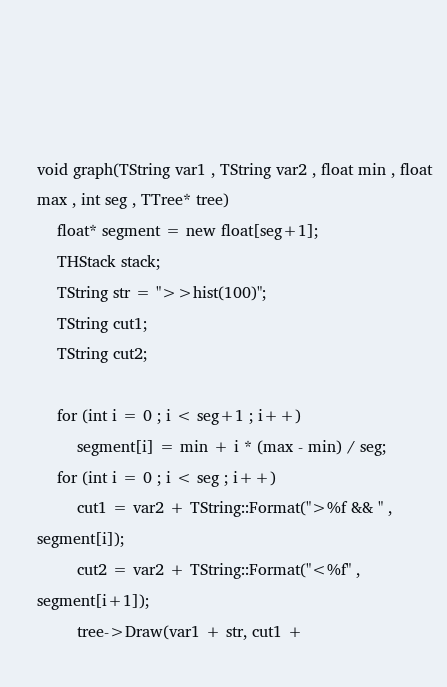void graph(TString var1 , TString var2 , float min , float max , int seg , TTree* tree)
    float* segment = new float[seg+1];
    THStack stack;
    TString str = ">>hist(100)";
    TString cut1;
    TString cut2;

    for (int i = 0 ; i < seg+1 ; i++)
        segment[i] = min + i * (max - min) / seg;
    for (int i = 0 ; i < seg ; i++)
        cut1 = var2 + TString::Format(">%f && " , segment[i]);
        cut2 = var2 + TString::Format("<%f" , segment[i+1]);
        tree->Draw(var1 + str, cut1 +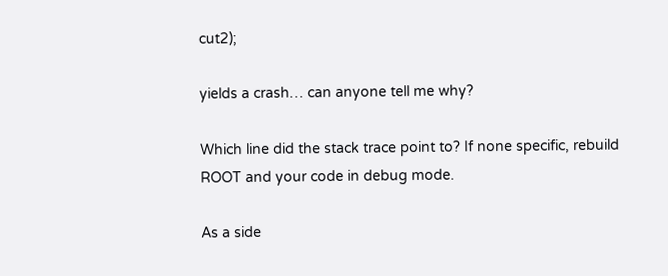cut2);

yields a crash… can anyone tell me why?

Which line did the stack trace point to? If none specific, rebuild ROOT and your code in debug mode.

As a side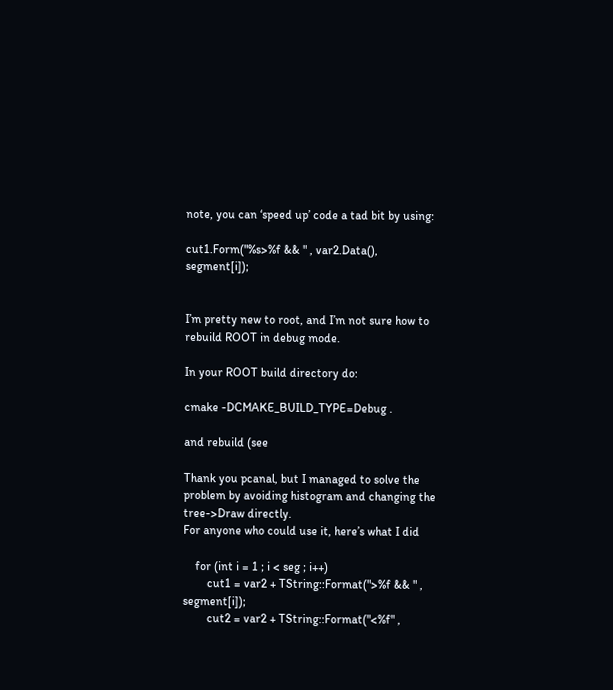note, you can ‘speed up’ code a tad bit by using:

cut1.Form("%s>%f && " , var2.Data(), segment[i]);


I’m pretty new to root, and I’m not sure how to rebuild ROOT in debug mode.

In your ROOT build directory do:

cmake -DCMAKE_BUILD_TYPE=Debug .

and rebuild (see

Thank you pcanal, but I managed to solve the problem by avoiding histogram and changing the tree->Draw directly.
For anyone who could use it, here’s what I did

    for (int i = 1 ; i < seg ; i++)
        cut1 = var2 + TString::Format(">%f && " , segment[i]);
        cut2 = var2 + TString::Format("<%f" ,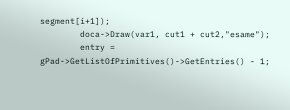segment[i+1]);
        doca->Draw(var1, cut1 + cut2,"esame");
        entry = gPad->GetListOfPrimitives()->GetEntries() - 1;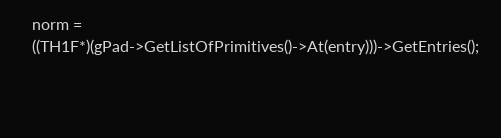norm = ((TH1F*)(gPad->GetListOfPrimitives()->At(entry)))->GetEntries();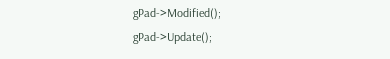gPad->Modified(); gPad->Update();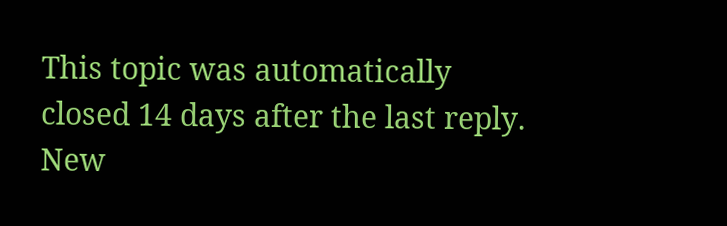This topic was automatically closed 14 days after the last reply. New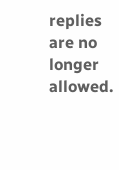replies are no longer allowed.